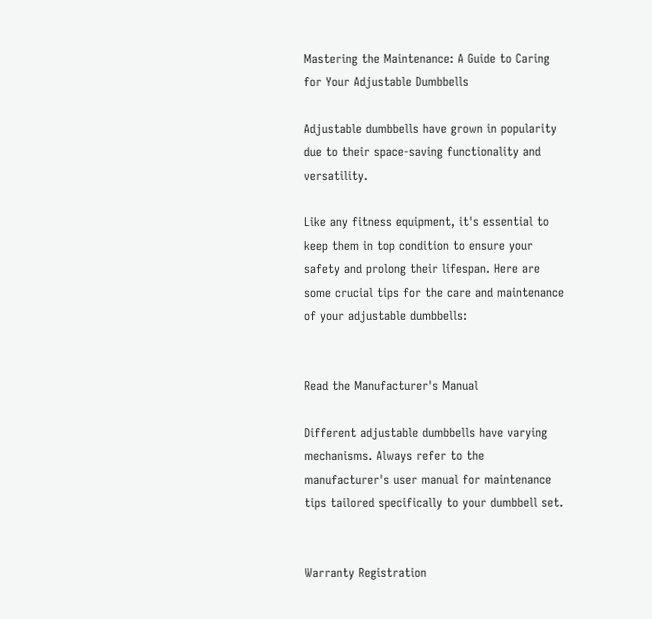Mastering the Maintenance: A Guide to Caring for Your Adjustable Dumbbells

Adjustable dumbbells have grown in popularity due to their space-saving functionality and versatility.

Like any fitness equipment, it's essential to keep them in top condition to ensure your safety and prolong their lifespan. Here are some crucial tips for the care and maintenance of your adjustable dumbbells:


Read the Manufacturer's Manual

Different adjustable dumbbells have varying mechanisms. Always refer to the manufacturer's user manual for maintenance tips tailored specifically to your dumbbell set.


Warranty Registration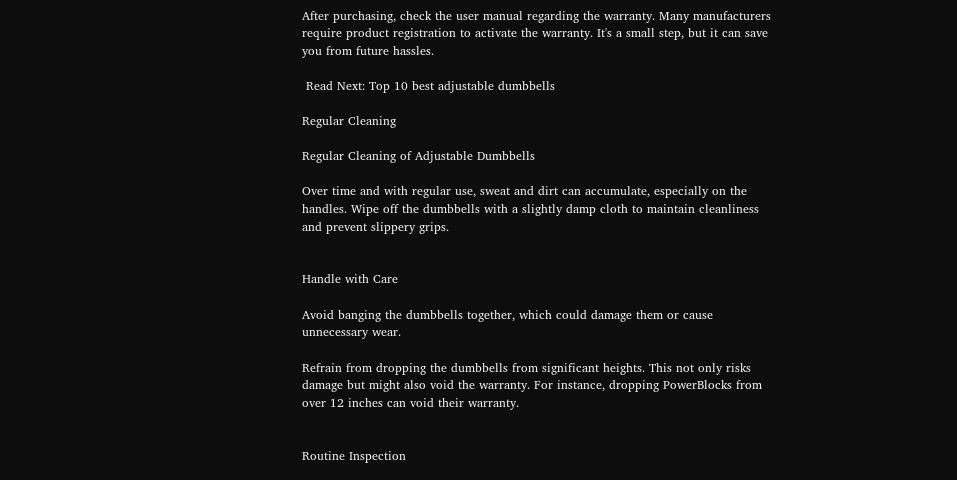After purchasing, check the user manual regarding the warranty. Many manufacturers require product registration to activate the warranty. It's a small step, but it can save you from future hassles.

 Read Next: Top 10 best adjustable dumbbells

Regular Cleaning

Regular Cleaning of Adjustable Dumbbells

Over time and with regular use, sweat and dirt can accumulate, especially on the handles. Wipe off the dumbbells with a slightly damp cloth to maintain cleanliness and prevent slippery grips.


Handle with Care

Avoid banging the dumbbells together, which could damage them or cause unnecessary wear.

Refrain from dropping the dumbbells from significant heights. This not only risks damage but might also void the warranty. For instance, dropping PowerBlocks from over 12 inches can void their warranty.


Routine Inspection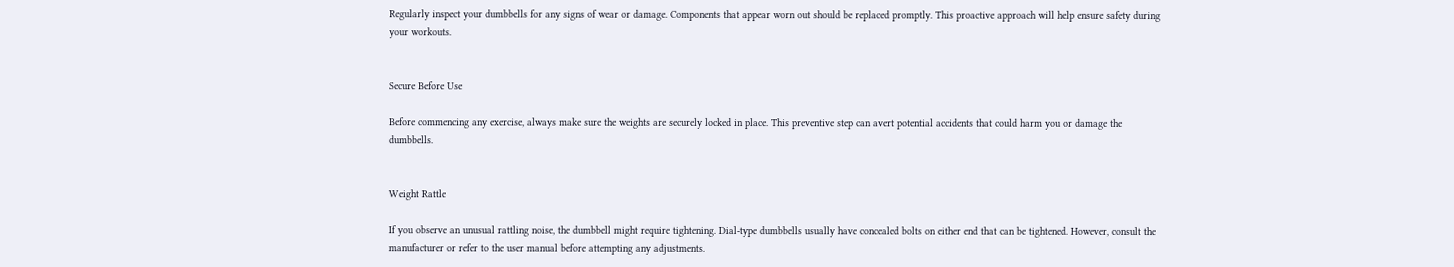Regularly inspect your dumbbells for any signs of wear or damage. Components that appear worn out should be replaced promptly. This proactive approach will help ensure safety during your workouts.


Secure Before Use

Before commencing any exercise, always make sure the weights are securely locked in place. This preventive step can avert potential accidents that could harm you or damage the dumbbells.


Weight Rattle

If you observe an unusual rattling noise, the dumbbell might require tightening. Dial-type dumbbells usually have concealed bolts on either end that can be tightened. However, consult the manufacturer or refer to the user manual before attempting any adjustments.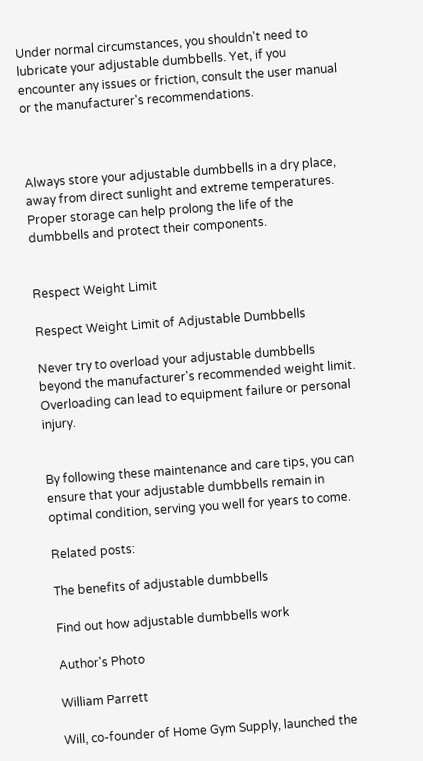Under normal circumstances, you shouldn't need to lubricate your adjustable dumbbells. Yet, if you encounter any issues or friction, consult the user manual or the manufacturer's recommendations.



Always store your adjustable dumbbells in a dry place, away from direct sunlight and extreme temperatures. Proper storage can help prolong the life of the dumbbells and protect their components.


Respect Weight Limit

Respect Weight Limit of Adjustable Dumbbells

Never try to overload your adjustable dumbbells beyond the manufacturer's recommended weight limit. Overloading can lead to equipment failure or personal injury.


By following these maintenance and care tips, you can ensure that your adjustable dumbbells remain in optimal condition, serving you well for years to come.

Related posts:

The benefits of adjustable dumbbells

Find out how adjustable dumbbells work

Author's Photo

William Parrett

Will, co-founder of Home Gym Supply, launched the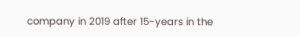company in 2019 after 15-years in the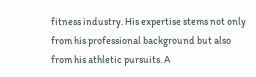fitness industry. His expertise stems not only from his professional background but also from his athletic pursuits. A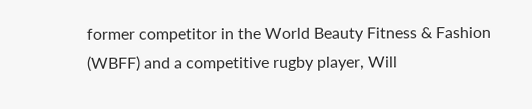former competitor in the World Beauty Fitness & Fashion (WBFF) and a competitive rugby player, Will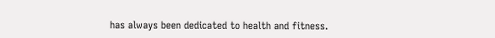has always been dedicated to health and fitness.